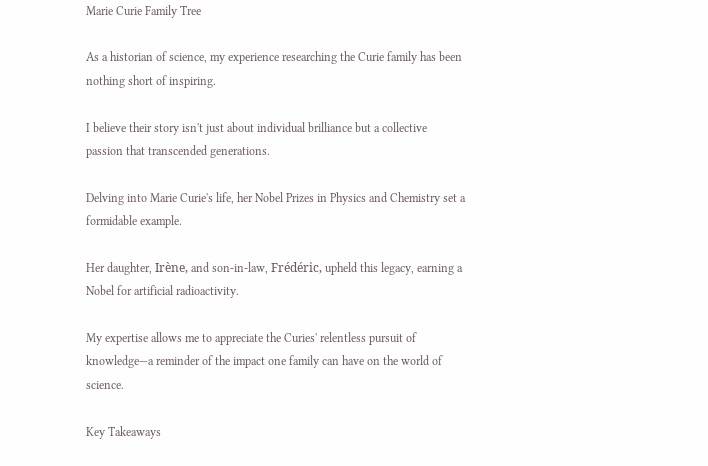Marie Curie Family Tree

As a historian of science, my experience researching the Curie family has been nothing short of inspiring.

I believe their story isn't just about individual brilliance but a collective passion that transcended generations.

Delving into Marie Curie's life, her Nobel Prizes in Physics and Chemistry set a formidable example.

Her daughter, Irène, and son-in-law, Frédéric, upheld this legacy, earning a Nobel for artificial radioactivity.

My expertise allows me to appreciate the Curies' relentless pursuit of knowledge—a reminder of the impact one family can have on the world of science.

Key Takeaways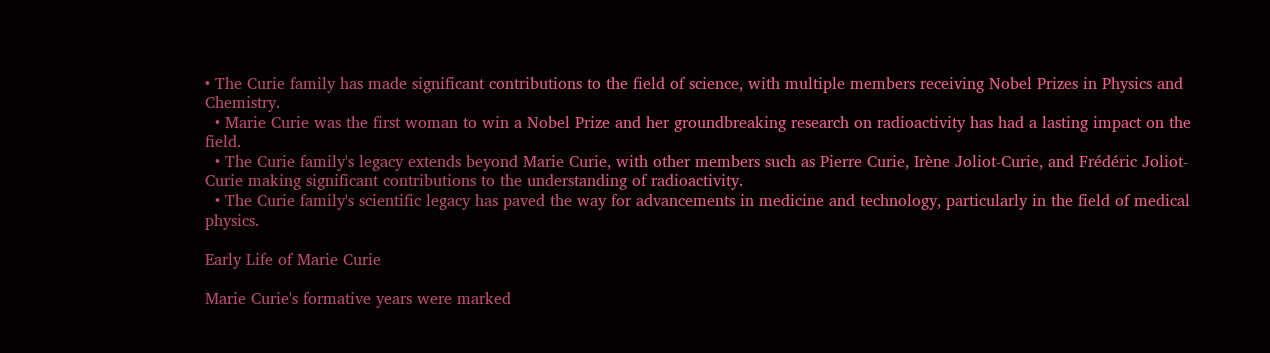• The Curie family has made significant contributions to the field of science, with multiple members receiving Nobel Prizes in Physics and Chemistry.
  • Marie Curie was the first woman to win a Nobel Prize and her groundbreaking research on radioactivity has had a lasting impact on the field.
  • The Curie family's legacy extends beyond Marie Curie, with other members such as Pierre Curie, Irène Joliot-Curie, and Frédéric Joliot-Curie making significant contributions to the understanding of radioactivity.
  • The Curie family's scientific legacy has paved the way for advancements in medicine and technology, particularly in the field of medical physics.

Early Life of Marie Curie

Marie Curie's formative years were marked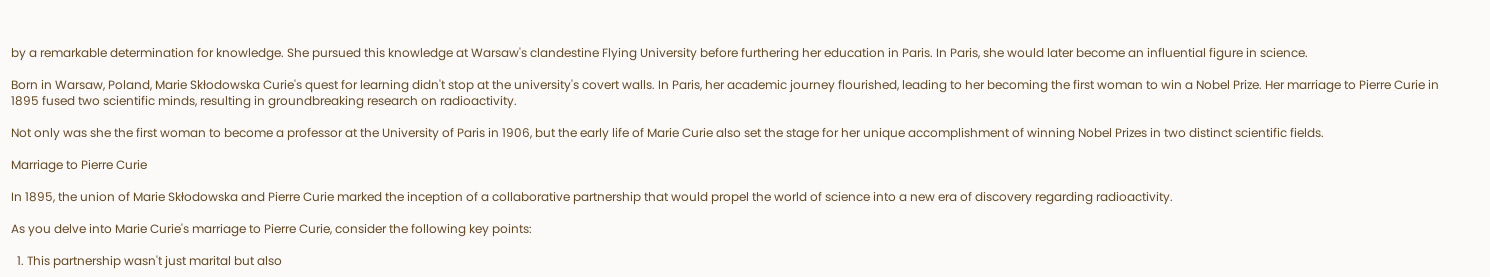by a remarkable determination for knowledge. She pursued this knowledge at Warsaw's clandestine Flying University before furthering her education in Paris. In Paris, she would later become an influential figure in science.

Born in Warsaw, Poland, Marie Skłodowska Curie's quest for learning didn't stop at the university's covert walls. In Paris, her academic journey flourished, leading to her becoming the first woman to win a Nobel Prize. Her marriage to Pierre Curie in 1895 fused two scientific minds, resulting in groundbreaking research on radioactivity.

Not only was she the first woman to become a professor at the University of Paris in 1906, but the early life of Marie Curie also set the stage for her unique accomplishment of winning Nobel Prizes in two distinct scientific fields.

Marriage to Pierre Curie

In 1895, the union of Marie Skłodowska and Pierre Curie marked the inception of a collaborative partnership that would propel the world of science into a new era of discovery regarding radioactivity.

As you delve into Marie Curie's marriage to Pierre Curie, consider the following key points:

  1. This partnership wasn't just marital but also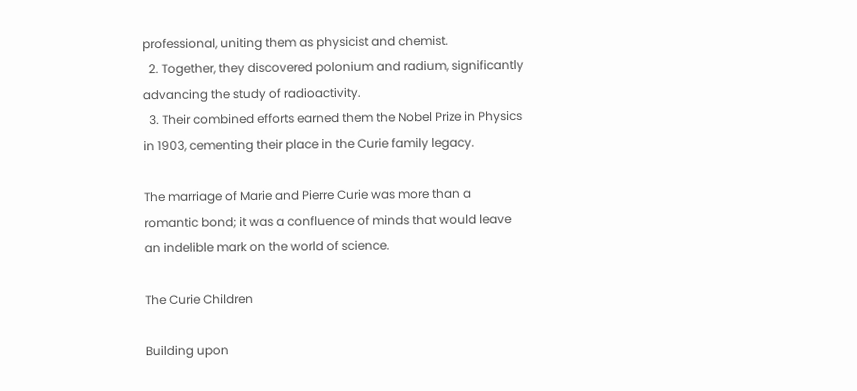professional, uniting them as physicist and chemist.
  2. Together, they discovered polonium and radium, significantly advancing the study of radioactivity.
  3. Their combined efforts earned them the Nobel Prize in Physics in 1903, cementing their place in the Curie family legacy.

The marriage of Marie and Pierre Curie was more than a romantic bond; it was a confluence of minds that would leave an indelible mark on the world of science.

The Curie Children

Building upon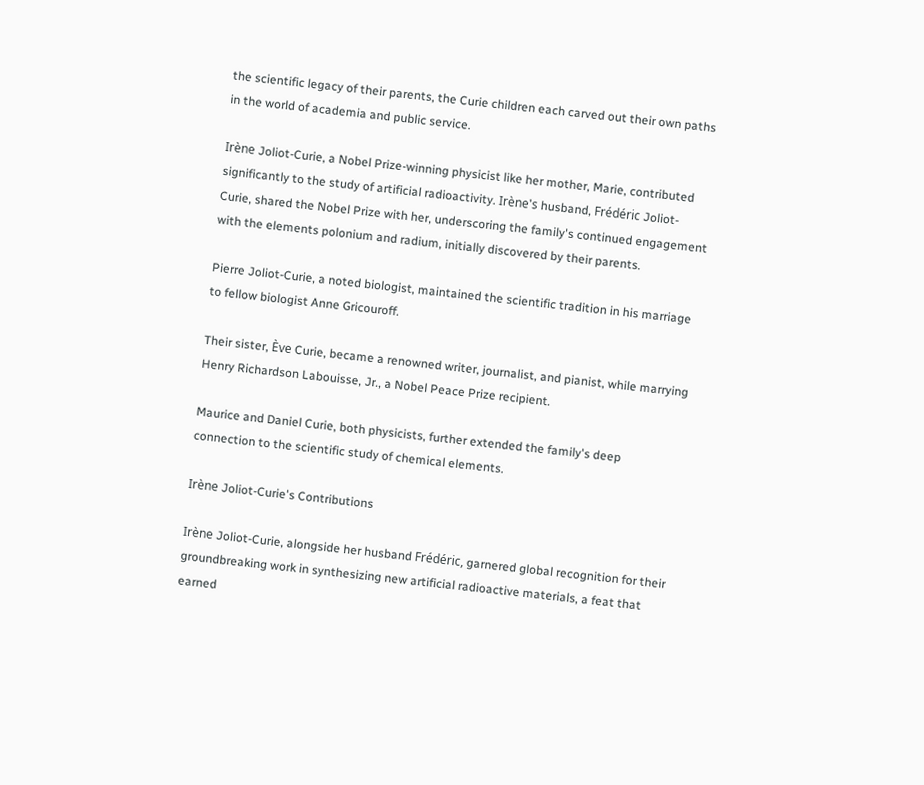the scientific legacy of their parents, the Curie children each carved out their own paths in the world of academia and public service.

Irène Joliot-Curie, a Nobel Prize-winning physicist like her mother, Marie, contributed significantly to the study of artificial radioactivity. Irène's husband, Frédéric Joliot-Curie, shared the Nobel Prize with her, underscoring the family's continued engagement with the elements polonium and radium, initially discovered by their parents.

Pierre Joliot-Curie, a noted biologist, maintained the scientific tradition in his marriage to fellow biologist Anne Gricouroff.

Their sister, Ève Curie, became a renowned writer, journalist, and pianist, while marrying Henry Richardson Labouisse, Jr., a Nobel Peace Prize recipient.

Maurice and Daniel Curie, both physicists, further extended the family's deep connection to the scientific study of chemical elements.

Irène Joliot-Curie's Contributions

Irène Joliot-Curie, alongside her husband Frédéric, garnered global recognition for their groundbreaking work in synthesizing new artificial radioactive materials, a feat that earned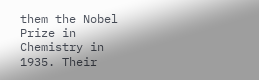them the Nobel Prize in Chemistry in 1935. Their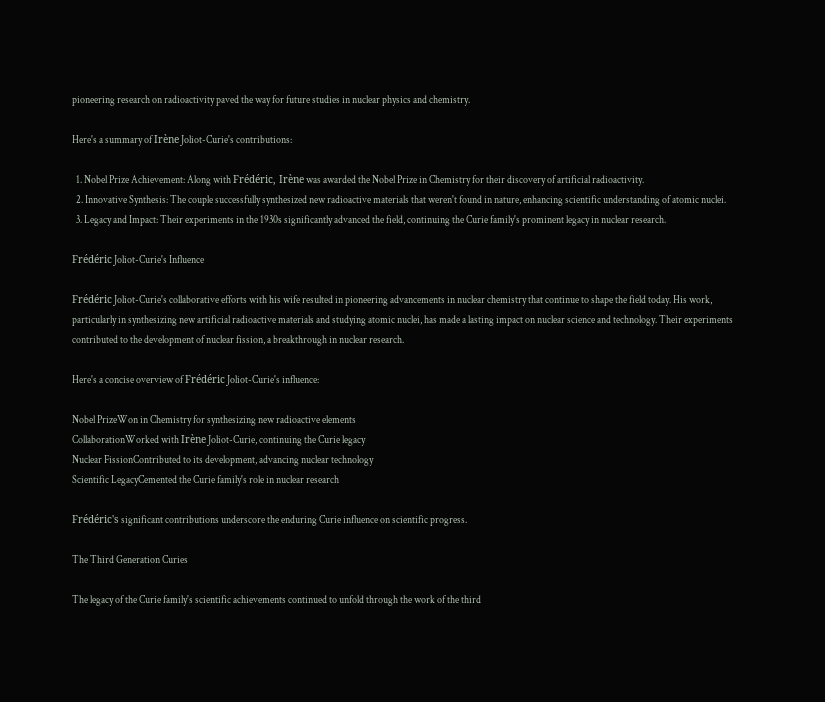pioneering research on radioactivity paved the way for future studies in nuclear physics and chemistry.

Here's a summary of Irène Joliot-Curie's contributions:

  1. Nobel Prize Achievement: Along with Frédéric, Irène was awarded the Nobel Prize in Chemistry for their discovery of artificial radioactivity.
  2. Innovative Synthesis: The couple successfully synthesized new radioactive materials that weren't found in nature, enhancing scientific understanding of atomic nuclei.
  3. Legacy and Impact: Their experiments in the 1930s significantly advanced the field, continuing the Curie family's prominent legacy in nuclear research.

Frédéric Joliot-Curie's Influence

Frédéric Joliot-Curie's collaborative efforts with his wife resulted in pioneering advancements in nuclear chemistry that continue to shape the field today. His work, particularly in synthesizing new artificial radioactive materials and studying atomic nuclei, has made a lasting impact on nuclear science and technology. Their experiments contributed to the development of nuclear fission, a breakthrough in nuclear research.

Here's a concise overview of Frédéric Joliot-Curie's influence:

Nobel PrizeWon in Chemistry for synthesizing new radioactive elements
CollaborationWorked with Irène Joliot-Curie, continuing the Curie legacy
Nuclear FissionContributed to its development, advancing nuclear technology
Scientific LegacyCemented the Curie family's role in nuclear research

Frédéric's significant contributions underscore the enduring Curie influence on scientific progress.

The Third Generation Curies

The legacy of the Curie family's scientific achievements continued to unfold through the work of the third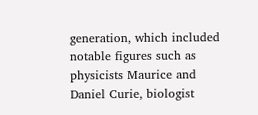generation, which included notable figures such as physicists Maurice and Daniel Curie, biologist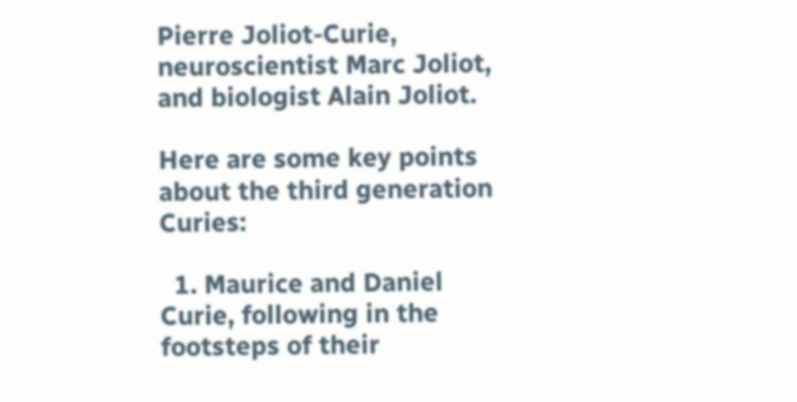Pierre Joliot-Curie, neuroscientist Marc Joliot, and biologist Alain Joliot.

Here are some key points about the third generation Curies:

  1. Maurice and Daniel Curie, following in the footsteps of their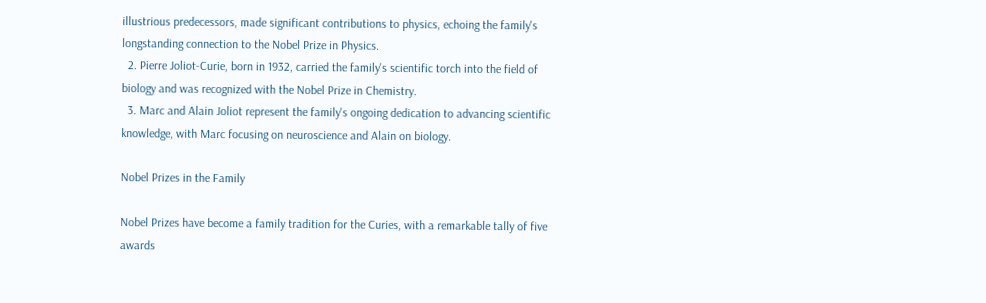illustrious predecessors, made significant contributions to physics, echoing the family's longstanding connection to the Nobel Prize in Physics.
  2. Pierre Joliot-Curie, born in 1932, carried the family's scientific torch into the field of biology and was recognized with the Nobel Prize in Chemistry.
  3. Marc and Alain Joliot represent the family's ongoing dedication to advancing scientific knowledge, with Marc focusing on neuroscience and Alain on biology.

Nobel Prizes in the Family

Nobel Prizes have become a family tradition for the Curies, with a remarkable tally of five awards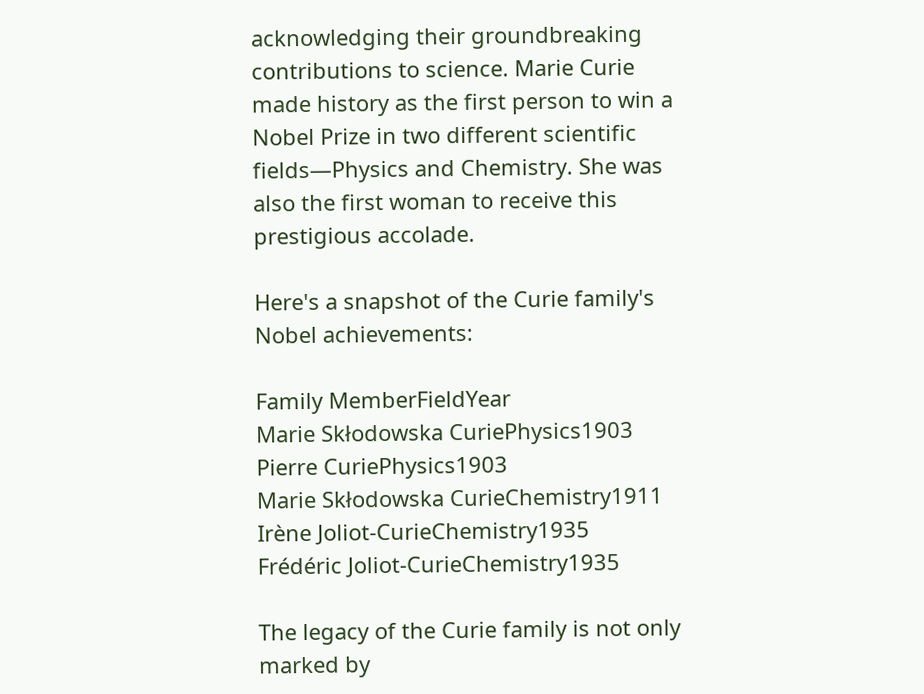acknowledging their groundbreaking contributions to science. Marie Curie made history as the first person to win a Nobel Prize in two different scientific fields—Physics and Chemistry. She was also the first woman to receive this prestigious accolade.

Here's a snapshot of the Curie family's Nobel achievements:

Family MemberFieldYear
Marie Skłodowska CuriePhysics1903
Pierre CuriePhysics1903
Marie Skłodowska CurieChemistry1911
Irène Joliot-CurieChemistry1935
Frédéric Joliot-CurieChemistry1935

The legacy of the Curie family is not only marked by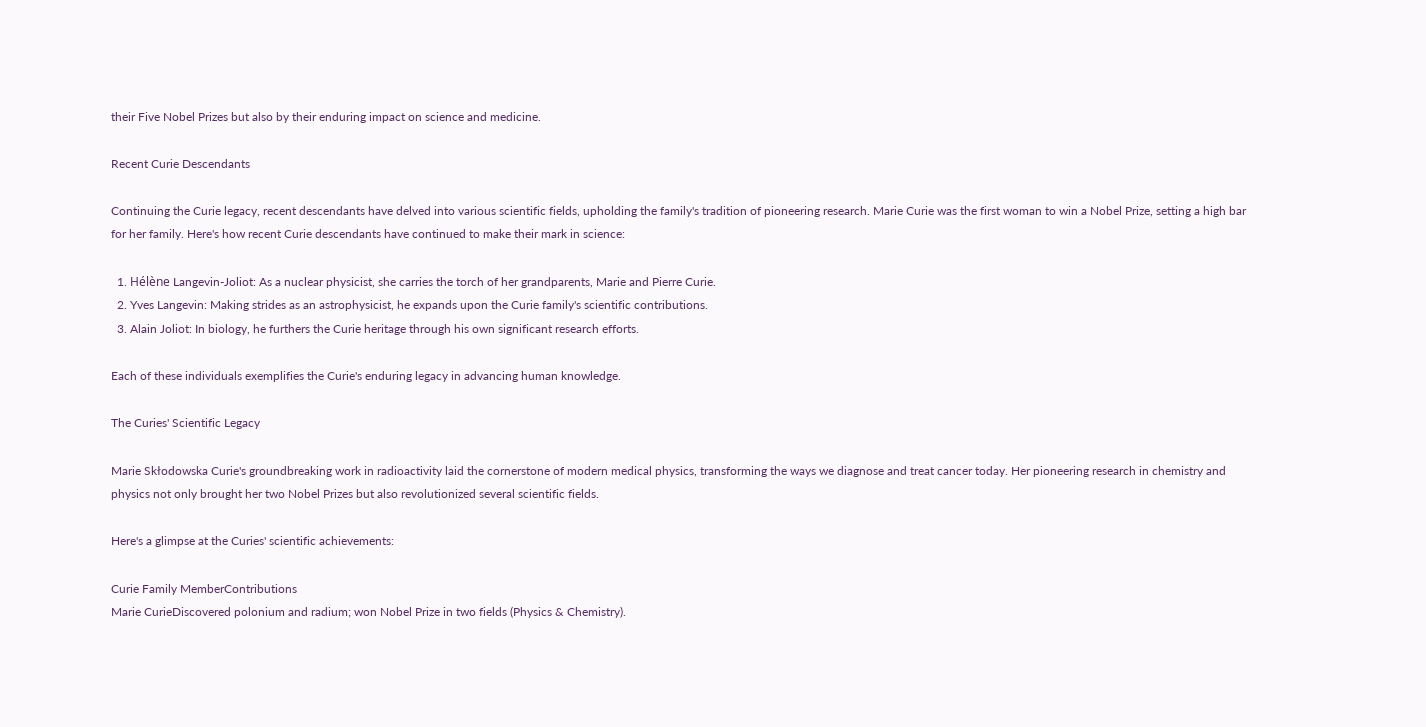their Five Nobel Prizes but also by their enduring impact on science and medicine.

Recent Curie Descendants

Continuing the Curie legacy, recent descendants have delved into various scientific fields, upholding the family's tradition of pioneering research. Marie Curie was the first woman to win a Nobel Prize, setting a high bar for her family. Here's how recent Curie descendants have continued to make their mark in science:

  1. Hélène Langevin-Joliot: As a nuclear physicist, she carries the torch of her grandparents, Marie and Pierre Curie.
  2. Yves Langevin: Making strides as an astrophysicist, he expands upon the Curie family's scientific contributions.
  3. Alain Joliot: In biology, he furthers the Curie heritage through his own significant research efforts.

Each of these individuals exemplifies the Curie's enduring legacy in advancing human knowledge.

The Curies' Scientific Legacy

Marie Skłodowska Curie's groundbreaking work in radioactivity laid the cornerstone of modern medical physics, transforming the ways we diagnose and treat cancer today. Her pioneering research in chemistry and physics not only brought her two Nobel Prizes but also revolutionized several scientific fields.

Here's a glimpse at the Curies' scientific achievements:

Curie Family MemberContributions
Marie CurieDiscovered polonium and radium; won Nobel Prize in two fields (Physics & Chemistry).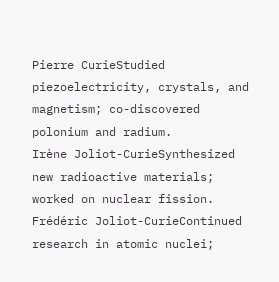Pierre CurieStudied piezoelectricity, crystals, and magnetism; co-discovered polonium and radium.
Irène Joliot-CurieSynthesized new radioactive materials; worked on nuclear fission.
Frédéric Joliot-CurieContinued research in atomic nuclei;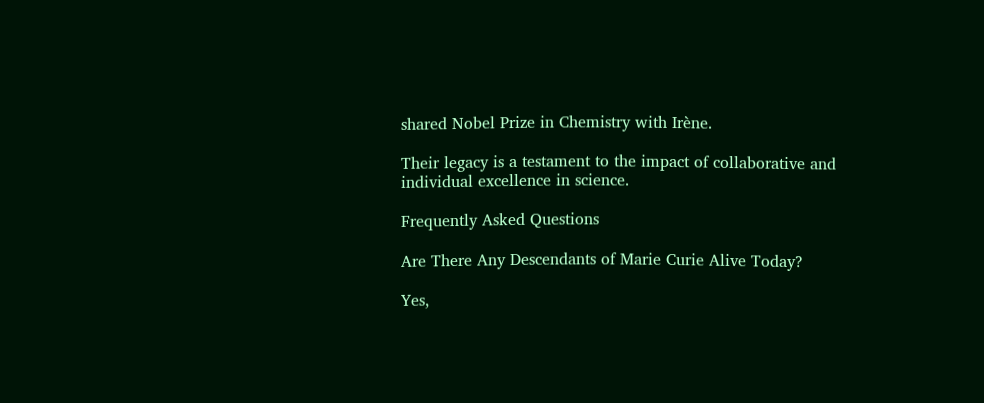shared Nobel Prize in Chemistry with Irène.

Their legacy is a testament to the impact of collaborative and individual excellence in science.

Frequently Asked Questions

Are There Any Descendants of Marie Curie Alive Today?

Yes,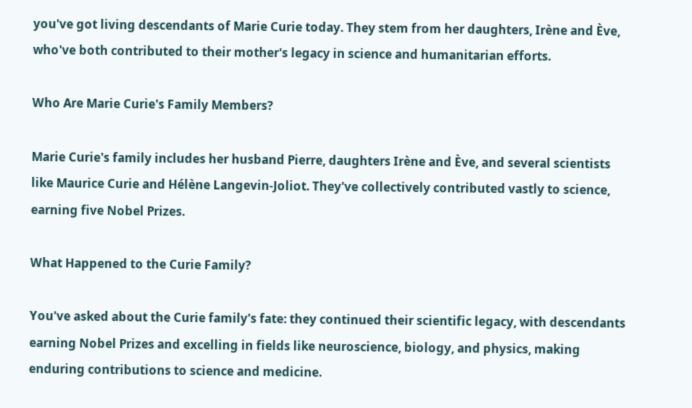you've got living descendants of Marie Curie today. They stem from her daughters, Irène and Ève, who've both contributed to their mother's legacy in science and humanitarian efforts.

Who Are Marie Curie's Family Members?

Marie Curie's family includes her husband Pierre, daughters Irène and Ève, and several scientists like Maurice Curie and Hélène Langevin-Joliot. They've collectively contributed vastly to science, earning five Nobel Prizes.

What Happened to the Curie Family?

You've asked about the Curie family's fate: they continued their scientific legacy, with descendants earning Nobel Prizes and excelling in fields like neuroscience, biology, and physics, making enduring contributions to science and medicine.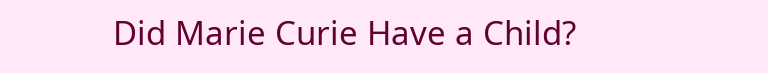Did Marie Curie Have a Child?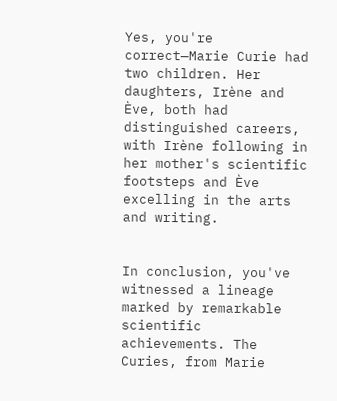Yes, you're correct—Marie Curie had two children. Her daughters, Irène and Ève, both had distinguished careers, with Irène following in her mother's scientific footsteps and Ève excelling in the arts and writing.


In conclusion, you've witnessed a lineage marked by remarkable scientific achievements. The Curies, from Marie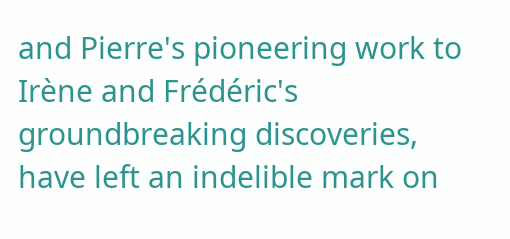and Pierre's pioneering work to Irène and Frédéric's groundbreaking discoveries, have left an indelible mark on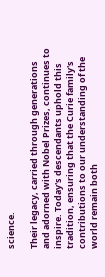science.

Their legacy, carried through generations and adorned with Nobel Prizes, continues to inspire. Today's descendants uphold this tradition, ensuring that the Curie family's contributions to our understanding of the world remain both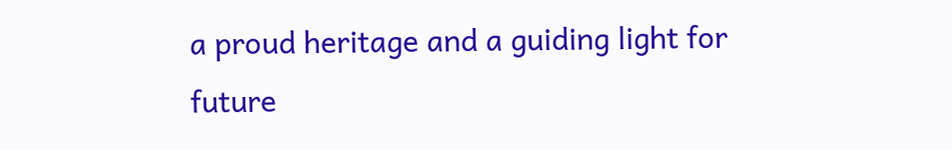a proud heritage and a guiding light for future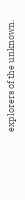explorers of the unknown.